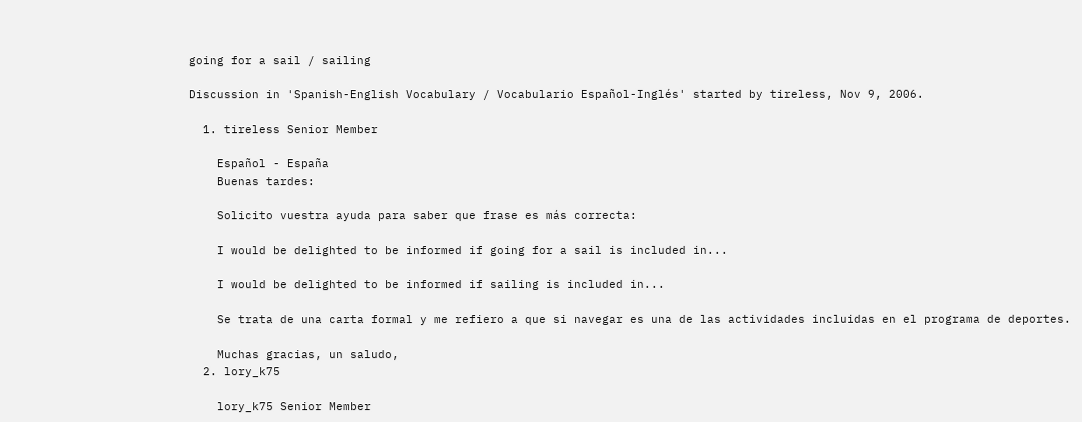going for a sail / sailing

Discussion in 'Spanish-English Vocabulary / Vocabulario Español-Inglés' started by tireless, Nov 9, 2006.

  1. tireless Senior Member

    Español - España
    Buenas tardes:

    Solicito vuestra ayuda para saber que frase es más correcta:

    I would be delighted to be informed if going for a sail is included in...

    I would be delighted to be informed if sailing is included in...

    Se trata de una carta formal y me refiero a que si navegar es una de las actividades incluidas en el programa de deportes.

    Muchas gracias, un saludo,
  2. lory_k75

    lory_k75 Senior Member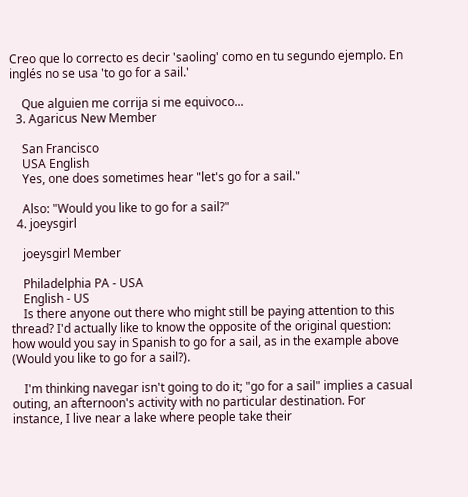Creo que lo correcto es decir 'saoling' como en tu segundo ejemplo. En inglés no se usa 'to go for a sail.'

    Que alguien me corrija si me equivoco...
  3. Agaricus New Member

    San Francisco
    USA English
    Yes, one does sometimes hear "let's go for a sail."

    Also: "Would you like to go for a sail?"
  4. joeysgirl

    joeysgirl Member

    Philadelphia PA - USA
    English - US
    Is there anyone out there who might still be paying attention to this thread? I'd actually like to know the opposite of the original question: how would you say in Spanish to go for a sail, as in the example above (Would you like to go for a sail?).

    I'm thinking navegar isn't going to do it; "go for a sail" implies a casual outing, an afternoon's activity with no particular destination. For instance, I live near a lake where people take their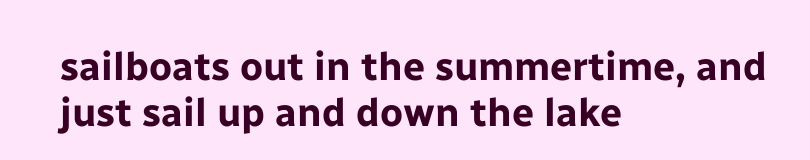sailboats out in the summertime, and just sail up and down the lake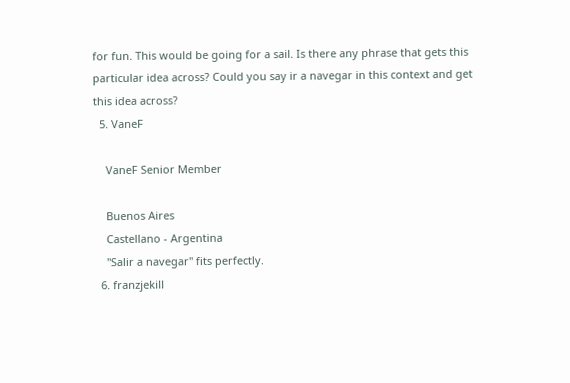for fun. This would be going for a sail. Is there any phrase that gets this particular idea across? Could you say ir a navegar in this context and get this idea across?
  5. VaneF

    VaneF Senior Member

    Buenos Aires
    Castellano - Argentina
    "Salir a navegar" fits perfectly.
  6. franzjekill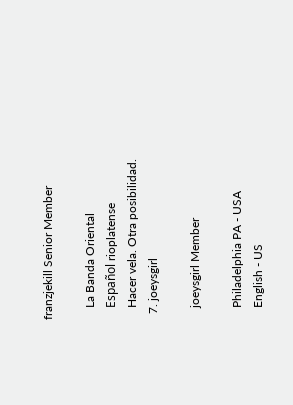franzjekill Senior Member

    La Banda Oriental
    Español rioplatense
    Hacer vela. Otra posibilidad.
  7. joeysgirl

    joeysgirl Member

    Philadelphia PA - USA
    English - US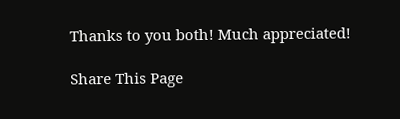Thanks to you both! Much appreciated!

Share This Page